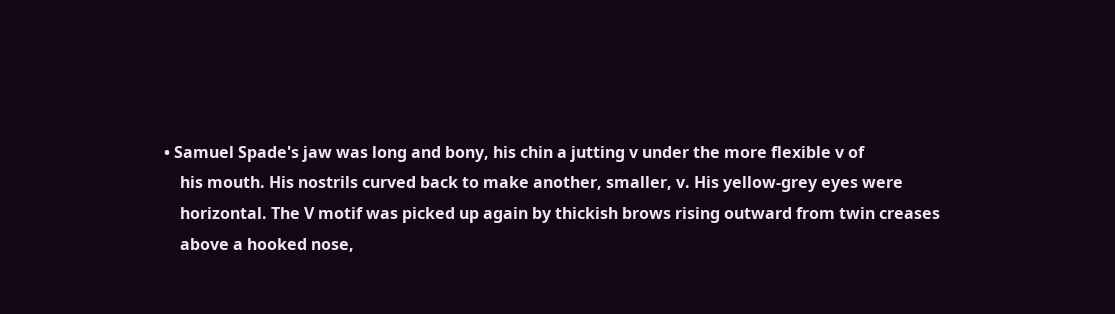• Samuel Spade's jaw was long and bony, his chin a jutting v under the more flexible v of
    his mouth. His nostrils curved back to make another, smaller, v. His yellow-grey eyes were
    horizontal. The V motif was picked up again by thickish brows rising outward from twin creases
    above a hooked nose,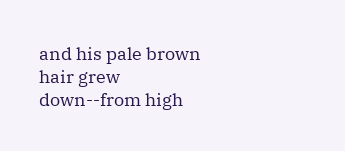and his pale brown hair grew down--from high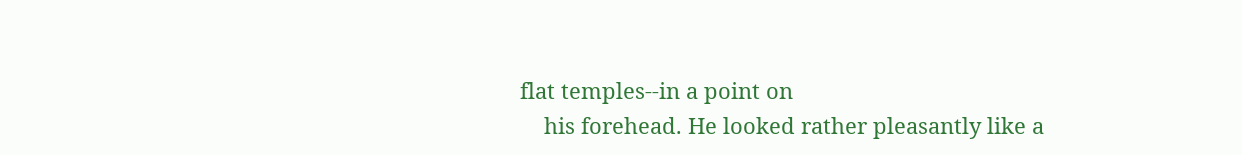flat temples--in a point on
    his forehead. He looked rather pleasantly like a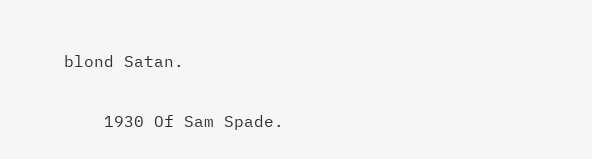blond Satan.

    1930 Of Sam Spade.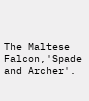The Maltese Falcon,'Spade and Archer'.